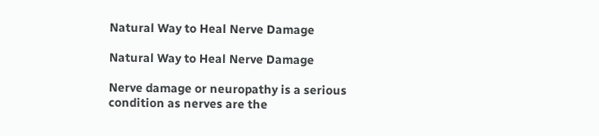Natural Way to Heal Nerve Damage

Natural Way to Heal Nerve Damage

Nerve damage or neuropathy is a serious condition as nerves are the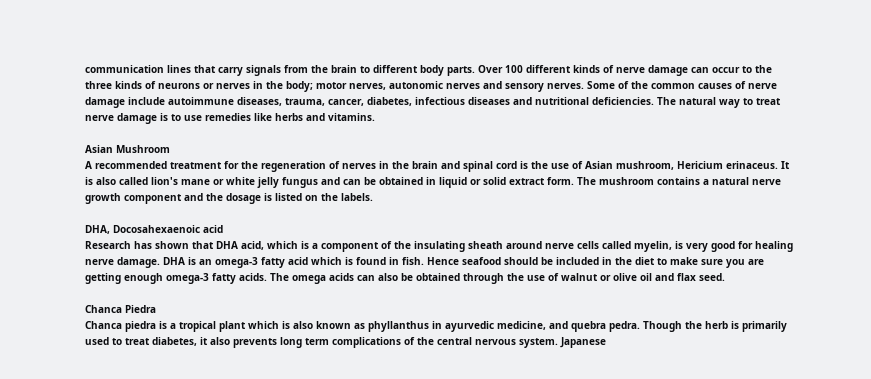communication lines that carry signals from the brain to different body parts. Over 100 different kinds of nerve damage can occur to the three kinds of neurons or nerves in the body; motor nerves, autonomic nerves and sensory nerves. Some of the common causes of nerve damage include autoimmune diseases, trauma, cancer, diabetes, infectious diseases and nutritional deficiencies. The natural way to treat nerve damage is to use remedies like herbs and vitamins.

Asian Mushroom
A recommended treatment for the regeneration of nerves in the brain and spinal cord is the use of Asian mushroom, Hericium erinaceus. It is also called lion's mane or white jelly fungus and can be obtained in liquid or solid extract form. The mushroom contains a natural nerve growth component and the dosage is listed on the labels.

DHA, Docosahexaenoic acid
Research has shown that DHA acid, which is a component of the insulating sheath around nerve cells called myelin, is very good for healing nerve damage. DHA is an omega-3 fatty acid which is found in fish. Hence seafood should be included in the diet to make sure you are getting enough omega-3 fatty acids. The omega acids can also be obtained through the use of walnut or olive oil and flax seed.

Chanca Piedra
Chanca piedra is a tropical plant which is also known as phyllanthus in ayurvedic medicine, and quebra pedra. Though the herb is primarily used to treat diabetes, it also prevents long term complications of the central nervous system. Japanese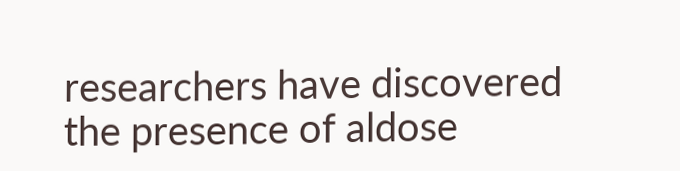researchers have discovered the presence of aldose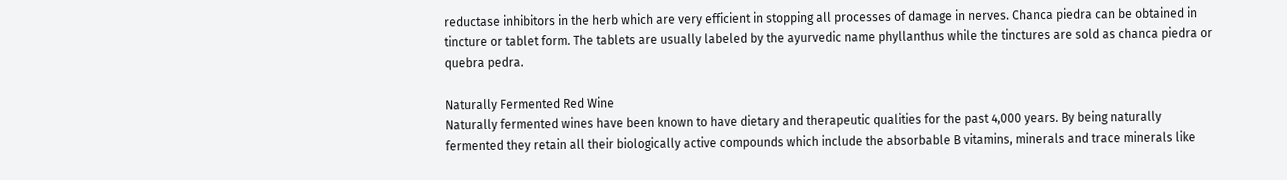reductase inhibitors in the herb which are very efficient in stopping all processes of damage in nerves. Chanca piedra can be obtained in tincture or tablet form. The tablets are usually labeled by the ayurvedic name phyllanthus while the tinctures are sold as chanca piedra or quebra pedra.

Naturally Fermented Red Wine
Naturally fermented wines have been known to have dietary and therapeutic qualities for the past 4,000 years. By being naturally fermented they retain all their biologically active compounds which include the absorbable B vitamins, minerals and trace minerals like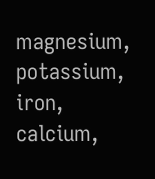magnesium, potassium, iron, calcium,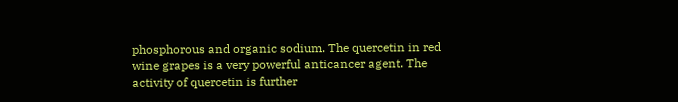phosphorous and organic sodium. The quercetin in red wine grapes is a very powerful anticancer agent. The activity of quercetin is further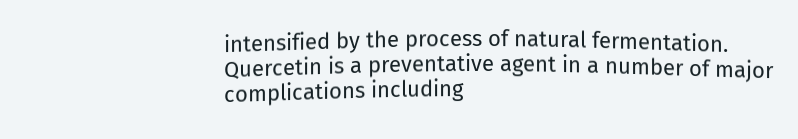intensified by the process of natural fermentation. Quercetin is a preventative agent in a number of major complications including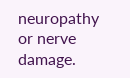neuropathy or nerve damage.